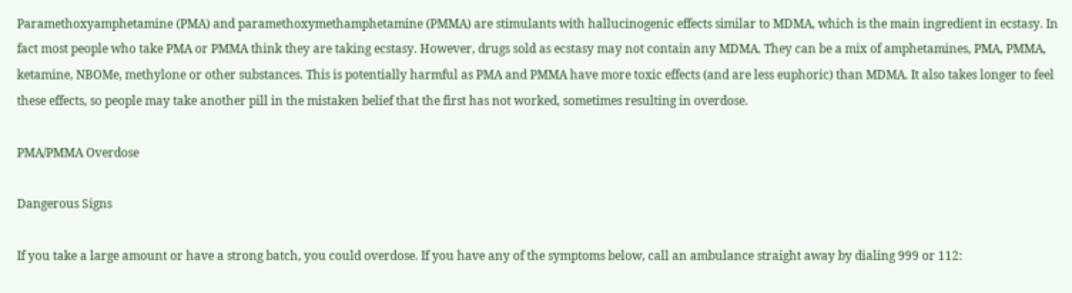Paramethoxyamphetamine (PMA) and paramethoxymethamphetamine (PMMA) are stimulants with hallucinogenic effects similar to MDMA, which is the main ingredient in ecstasy. In fact most people who take PMA or PMMA think they are taking ecstasy. However, drugs sold as ecstasy may not contain any MDMA. They can be a mix of amphetamines, PMA, PMMA, ketamine, NBOMe, methylone or other substances. This is potentially harmful as PMA and PMMA have more toxic effects (and are less euphoric) than MDMA. It also takes longer to feel these effects, so people may take another pill in the mistaken belief that the first has not worked, sometimes resulting in overdose.

PMA/PMMA Overdose

Dangerous Signs

If you take a large amount or have a strong batch, you could overdose. If you have any of the symptoms below, call an ambulance straight away by dialing 999 or 112: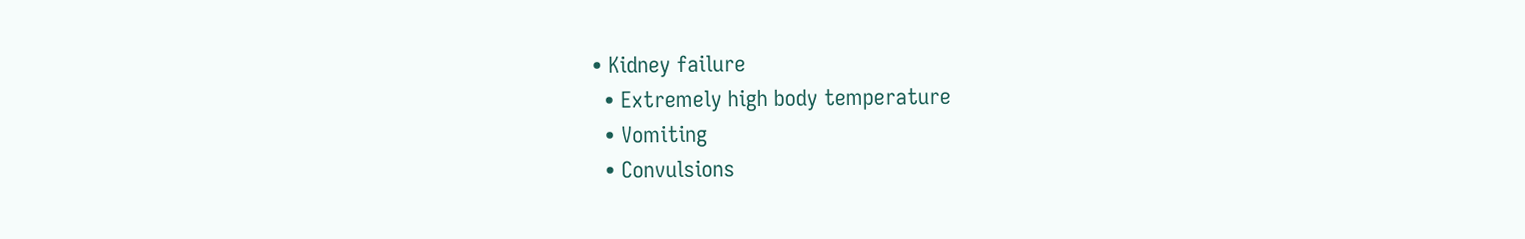• Kidney failure
  • Extremely high body temperature
  • Vomiting
  • Convulsions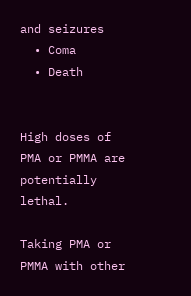and seizures
  • Coma
  • Death


High doses of PMA or PMMA are potentially lethal.

Taking PMA or PMMA with other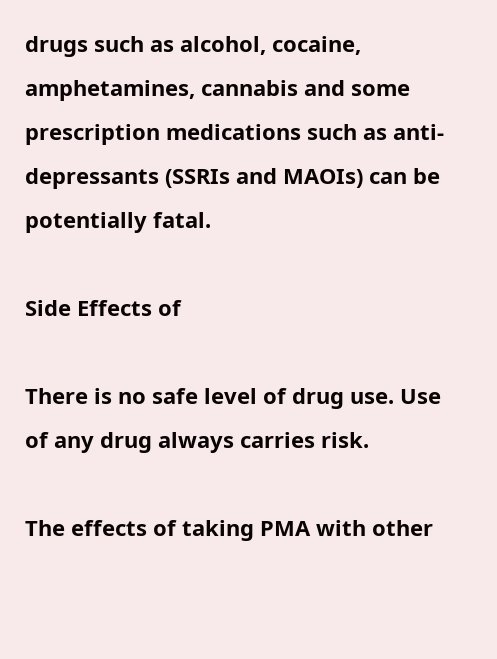drugs such as alcohol, cocaine, amphetamines, cannabis and some prescription medications such as anti-depressants (SSRIs and MAOIs) can be potentially fatal.

Side Effects of

There is no safe level of drug use. Use of any drug always carries risk.

The effects of taking PMA with other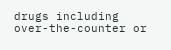drugs including over-the-counter or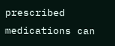prescribed medications can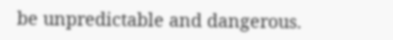be unpredictable and dangerous.